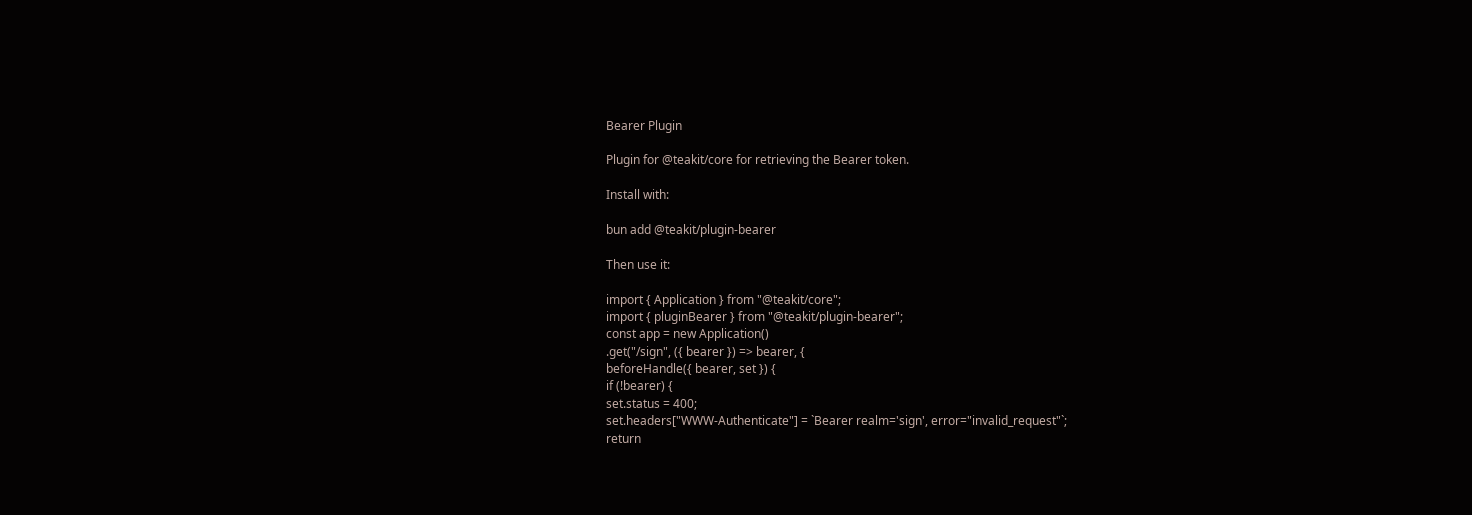Bearer Plugin

Plugin for @teakit/core for retrieving the Bearer token.

Install with:

bun add @teakit/plugin-bearer

Then use it:

import { Application } from "@teakit/core";
import { pluginBearer } from "@teakit/plugin-bearer";
const app = new Application()
.get("/sign", ({ bearer }) => bearer, {
beforeHandle({ bearer, set }) {
if (!bearer) {
set.status = 400;
set.headers["WWW-Authenticate"] = `Bearer realm='sign', error="invalid_request"`;
return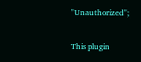"Unauthorized";

This plugin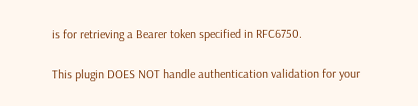is for retrieving a Bearer token specified in RFC6750.

This plugin DOES NOT handle authentication validation for your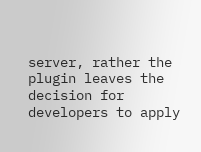server, rather the plugin leaves the decision for developers to apply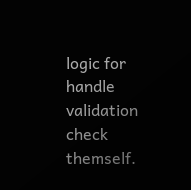logic for handle validation check themself.